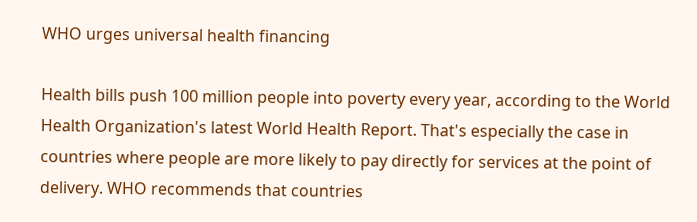WHO urges universal health financing

Health bills push 100 million people into poverty every year, according to the World Health Organization's latest World Health Report. That's especially the case in countries where people are more likely to pay directly for services at the point of delivery. WHO recommends that countries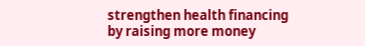strengthen health financing by raising more money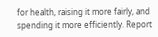for health, raising it more fairly, and spending it more efficiently. Report